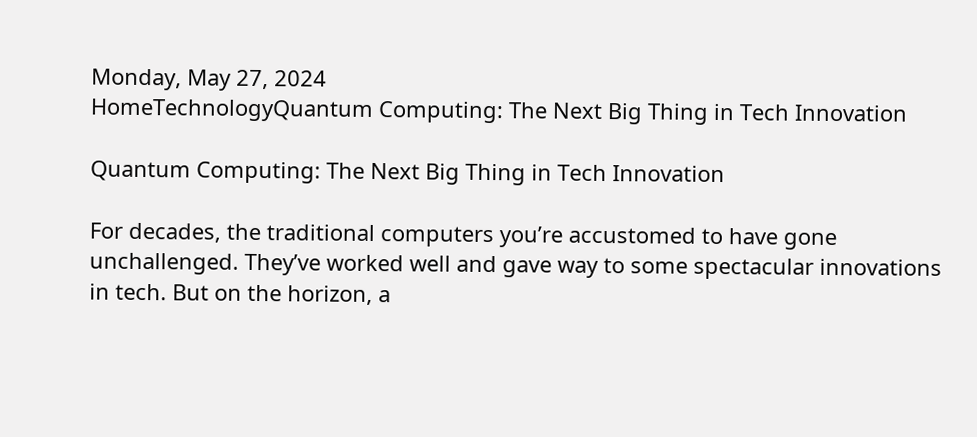Monday, May 27, 2024
HomeTechnologyQuantum Computing: The Next Big Thing in Tech Innovation

Quantum Computing: The Next Big Thing in Tech Innovation

For decades, the traditional computers you’re accustomed to have gone unchallenged. They’ve worked well and gave way to some spectacular innovations in tech. But on the horizon, a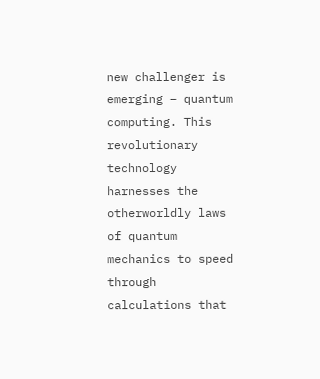new challenger is emerging – quantum computing. This revolutionary technology harnesses the otherworldly laws of quantum mechanics to speed through calculations that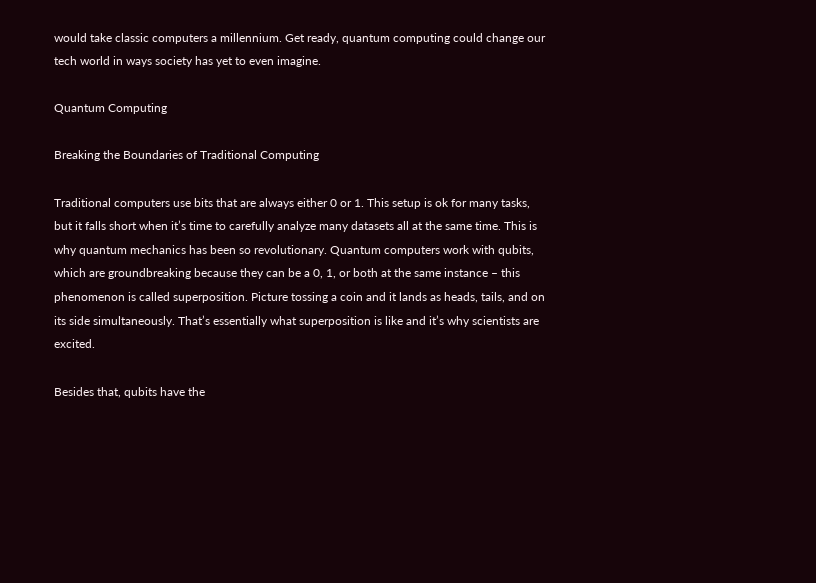would take classic computers a millennium. Get ready, quantum computing could change our tech world in ways society has yet to even imagine.

Quantum Computing

Breaking the Boundaries of Traditional Computing

Traditional computers use bits that are always either 0 or 1. This setup is ok for many tasks, but it falls short when it’s time to carefully analyze many datasets all at the same time. This is why quantum mechanics has been so revolutionary. Quantum computers work with qubits, which are groundbreaking because they can be a 0, 1, or both at the same instance – this phenomenon is called superposition. Picture tossing a coin and it lands as heads, tails, and on its side simultaneously. That’s essentially what superposition is like and it’s why scientists are excited.

Besides that, qubits have the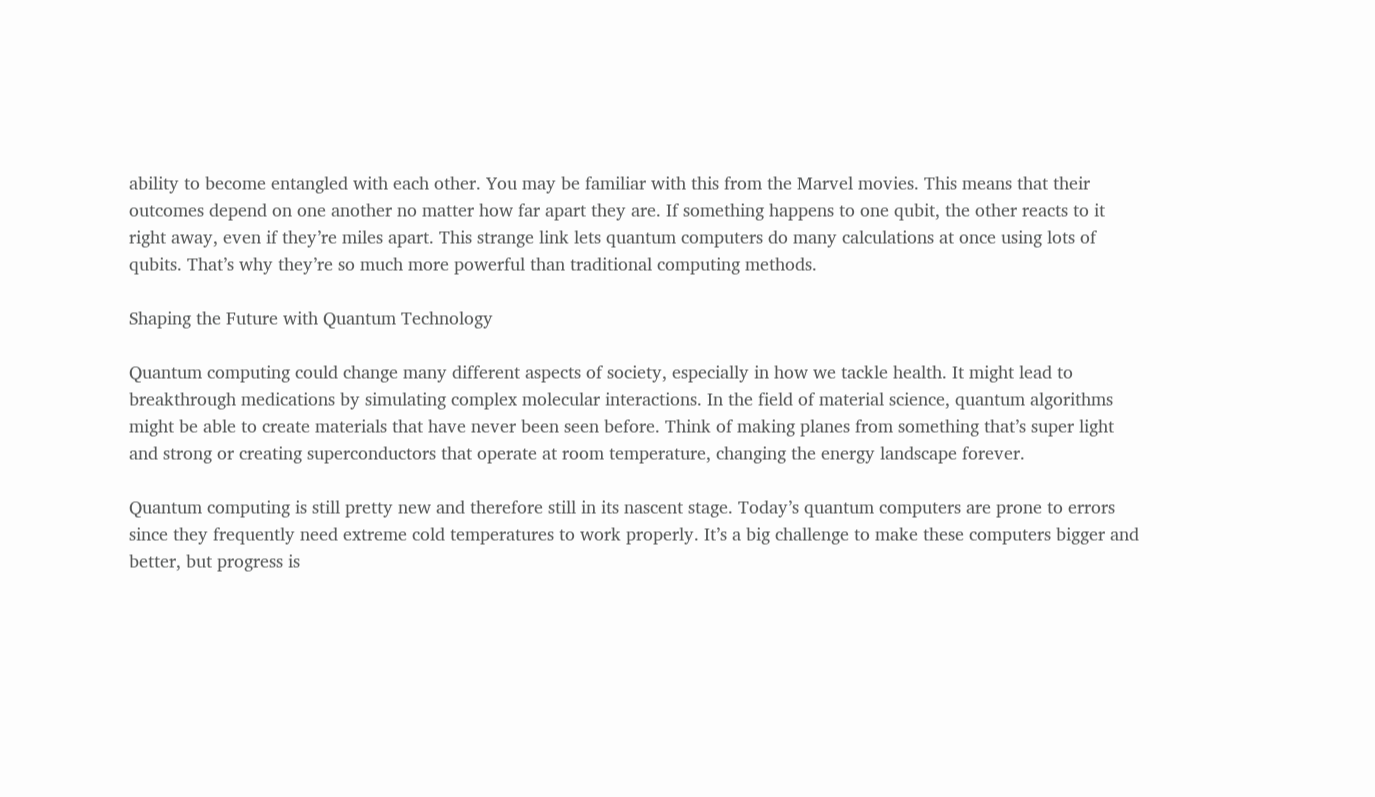ability to become entangled with each other. You may be familiar with this from the Marvel movies. This means that their outcomes depend on one another no matter how far apart they are. If something happens to one qubit, the other reacts to it right away, even if they’re miles apart. This strange link lets quantum computers do many calculations at once using lots of qubits. That’s why they’re so much more powerful than traditional computing methods.

Shaping the Future with Quantum Technology

Quantum computing could change many different aspects of society, especially in how we tackle health. It might lead to breakthrough medications by simulating complex molecular interactions. In the field of material science, quantum algorithms might be able to create materials that have never been seen before. Think of making planes from something that’s super light and strong or creating superconductors that operate at room temperature, changing the energy landscape forever.

Quantum computing is still pretty new and therefore still in its nascent stage. Today’s quantum computers are prone to errors since they frequently need extreme cold temperatures to work properly. It’s a big challenge to make these computers bigger and better, but progress is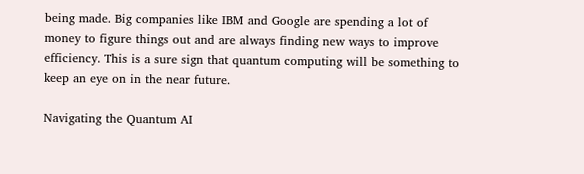being made. Big companies like IBM and Google are spending a lot of money to figure things out and are always finding new ways to improve efficiency. This is a sure sign that quantum computing will be something to keep an eye on in the near future.

Navigating the Quantum AI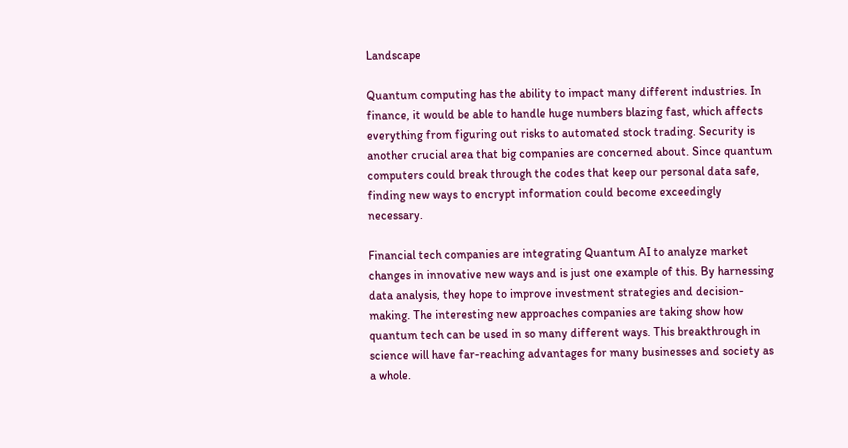Landscape

Quantum computing has the ability to impact many different industries. In finance, it would be able to handle huge numbers blazing fast, which affects everything from figuring out risks to automated stock trading. Security is another crucial area that big companies are concerned about. Since quantum computers could break through the codes that keep our personal data safe, finding new ways to encrypt information could become exceedingly necessary.

Financial tech companies are integrating Quantum AI to analyze market changes in innovative new ways and is just one example of this. By harnessing data analysis, they hope to improve investment strategies and decision-making. The interesting new approaches companies are taking show how quantum tech can be used in so many different ways. This breakthrough in science will have far-reaching advantages for many businesses and society as a whole.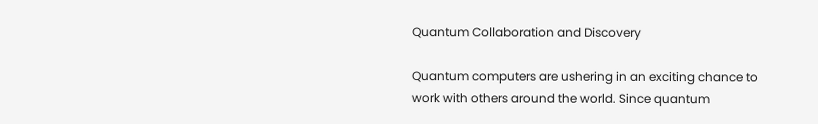Quantum Collaboration and Discovery

Quantum computers are ushering in an exciting chance to work with others around the world. Since quantum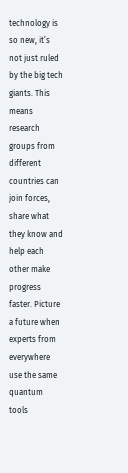technology is so new, it’s not just ruled by the big tech giants. This means research groups from different countries can join forces, share what they know and help each other make progress faster. Picture a future when experts from everywhere use the same quantum tools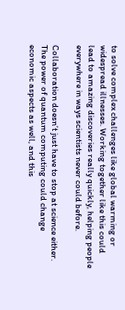to solve complex challenges like global warming or widespread illnesses. Working together like this could lead to amazing discoveries really quickly, helping people everywhere in ways scientists never could before.

Collaboration doesn’t just have to stop at science either. The power of quantum computing could change economic aspects as well, and this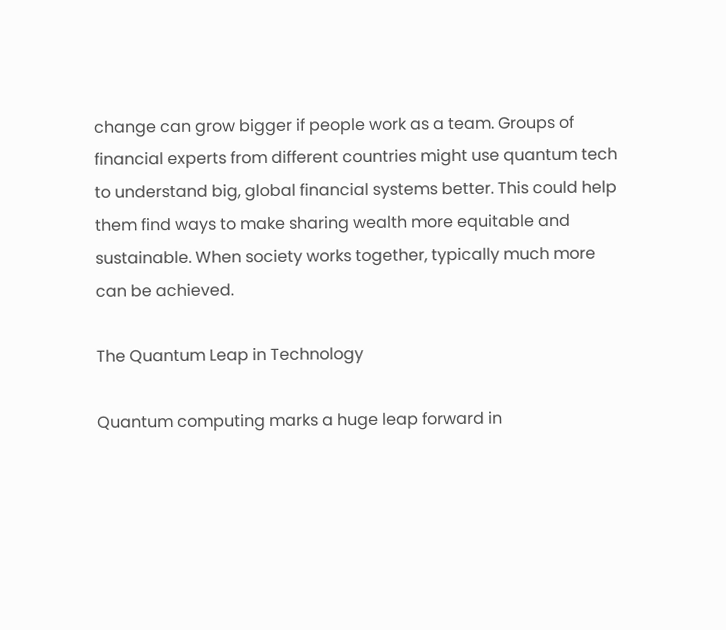change can grow bigger if people work as a team. Groups of financial experts from different countries might use quantum tech to understand big, global financial systems better. This could help them find ways to make sharing wealth more equitable and sustainable. When society works together, typically much more can be achieved.

The Quantum Leap in Technology

Quantum computing marks a huge leap forward in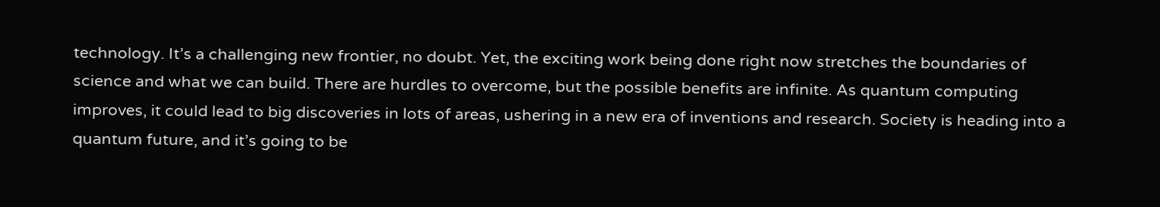technology. It’s a challenging new frontier, no doubt. Yet, the exciting work being done right now stretches the boundaries of science and what we can build. There are hurdles to overcome, but the possible benefits are infinite. As quantum computing improves, it could lead to big discoveries in lots of areas, ushering in a new era of inventions and research. Society is heading into a quantum future, and it’s going to be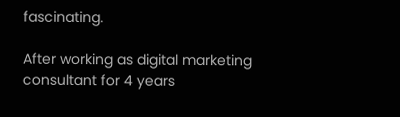fascinating.

After working as digital marketing consultant for 4 years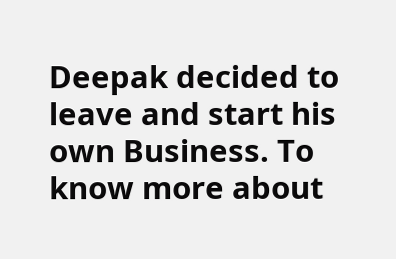Deepak decided to leave and start his own Business. To know more about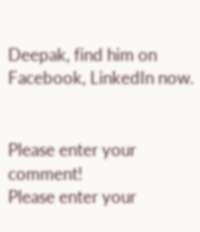Deepak, find him on Facebook, LinkedIn now.


Please enter your comment!
Please enter your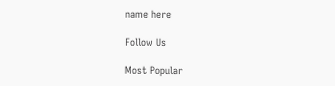name here

Follow Us

Most Popular